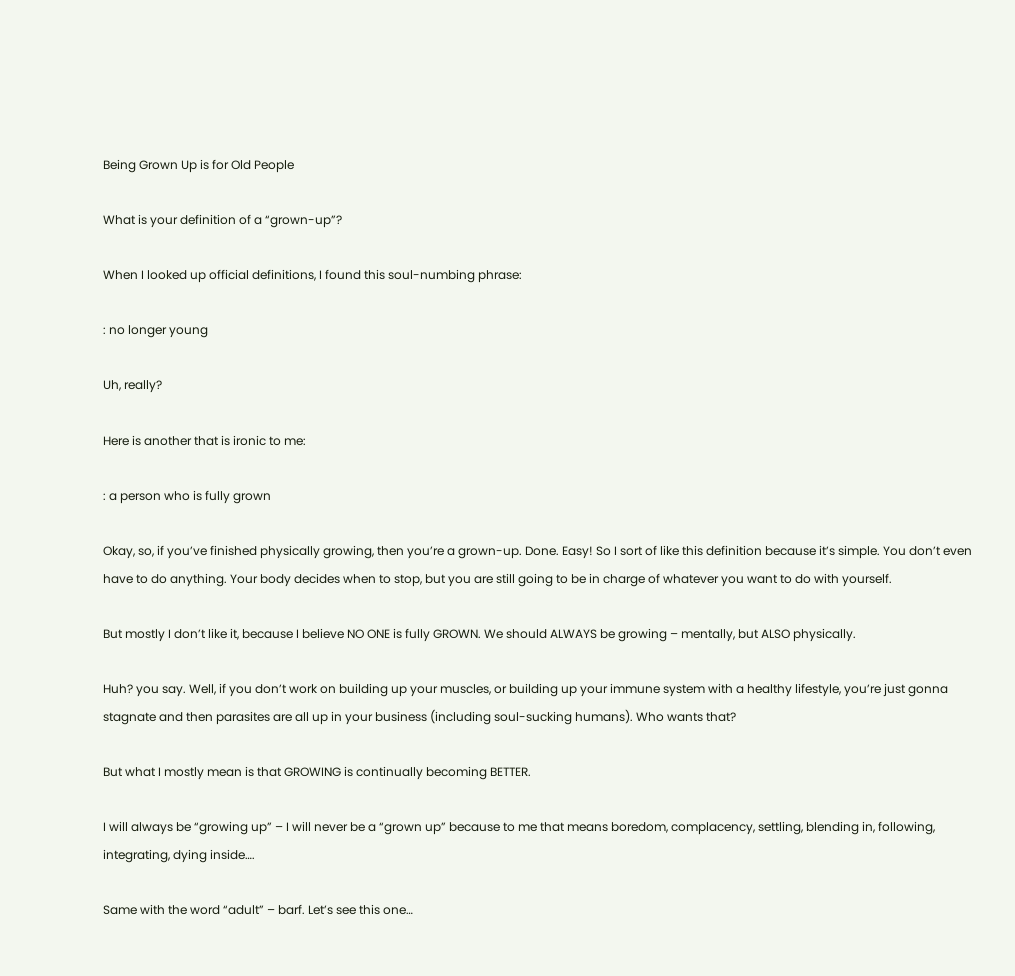Being Grown Up is for Old People

What is your definition of a “grown-up”?

When I looked up official definitions, I found this soul-numbing phrase:

: no longer young

Uh, really?

Here is another that is ironic to me:

: a person who is fully grown

Okay, so, if you’ve finished physically growing, then you’re a grown-up. Done. Easy! So I sort of like this definition because it’s simple. You don’t even have to do anything. Your body decides when to stop, but you are still going to be in charge of whatever you want to do with yourself.

But mostly I don’t like it, because I believe NO ONE is fully GROWN. We should ALWAYS be growing – mentally, but ALSO physically.

Huh? you say. Well, if you don’t work on building up your muscles, or building up your immune system with a healthy lifestyle, you’re just gonna stagnate and then parasites are all up in your business (including soul-sucking humans). Who wants that?

But what I mostly mean is that GROWING is continually becoming BETTER.

I will always be “growing up” – I will never be a “grown up” because to me that means boredom, complacency, settling, blending in, following, integrating, dying inside….

Same with the word “adult” – barf. Let’s see this one…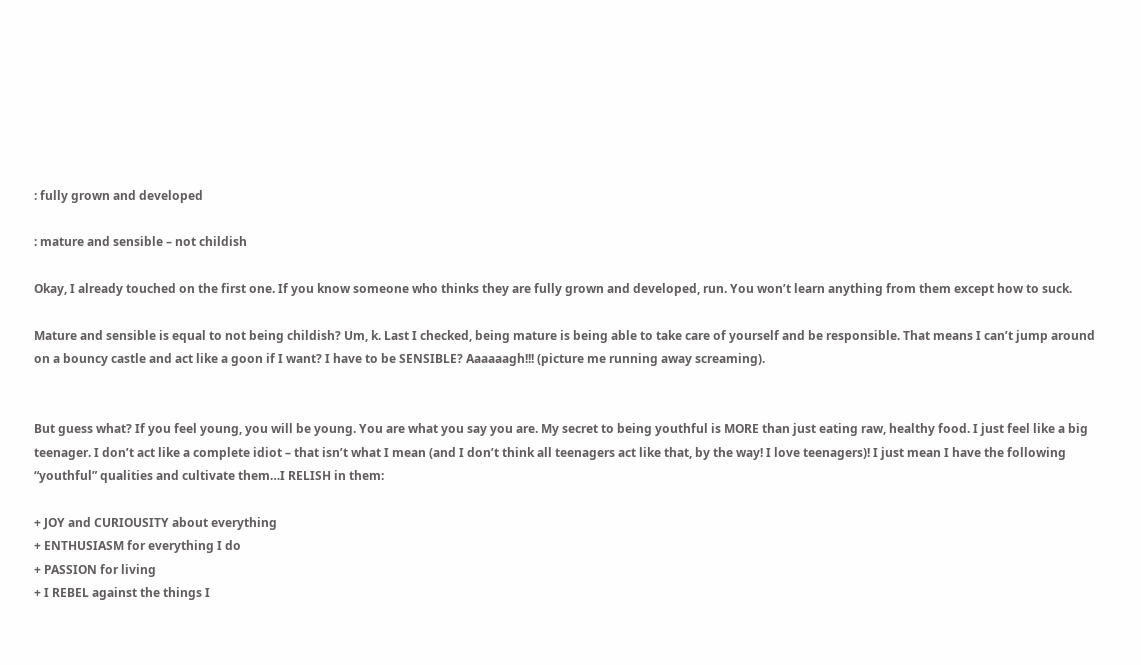: fully grown and developed

: mature and sensible – not childish

Okay, I already touched on the first one. If you know someone who thinks they are fully grown and developed, run. You won’t learn anything from them except how to suck.

Mature and sensible is equal to not being childish? Um, k. Last I checked, being mature is being able to take care of yourself and be responsible. That means I can’t jump around on a bouncy castle and act like a goon if I want? I have to be SENSIBLE? Aaaaaagh!!! (picture me running away screaming).


But guess what? If you feel young, you will be young. You are what you say you are. My secret to being youthful is MORE than just eating raw, healthy food. I just feel like a big teenager. I don’t act like a complete idiot – that isn’t what I mean (and I don’t think all teenagers act like that, by the way! I love teenagers)! I just mean I have the following “youthful” qualities and cultivate them…I RELISH in them:

+ JOY and CURIOUSITY about everything
+ ENTHUSIASM for everything I do
+ PASSION for living
+ I REBEL against the things I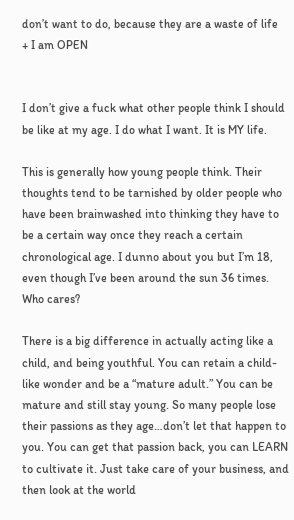don’t want to do, because they are a waste of life
+ I am OPEN


I don’t give a fuck what other people think I should be like at my age. I do what I want. It is MY life.

This is generally how young people think. Their thoughts tend to be tarnished by older people who have been brainwashed into thinking they have to be a certain way once they reach a certain chronological age. I dunno about you but I’m 18, even though I’ve been around the sun 36 times. Who cares?

There is a big difference in actually acting like a child, and being youthful. You can retain a child-like wonder and be a “mature adult.” You can be mature and still stay young. So many people lose their passions as they age…don’t let that happen to you. You can get that passion back, you can LEARN to cultivate it. Just take care of your business, and then look at the world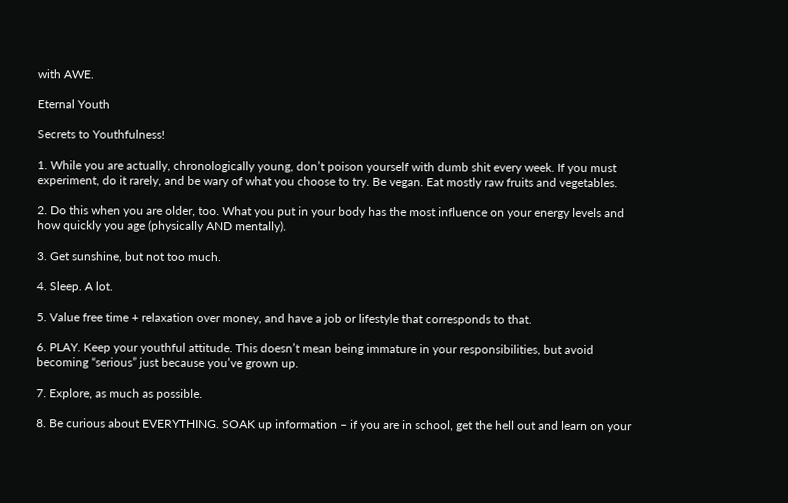with AWE.

Eternal Youth

Secrets to Youthfulness!

1. While you are actually, chronologically young, don’t poison yourself with dumb shit every week. If you must experiment, do it rarely, and be wary of what you choose to try. Be vegan. Eat mostly raw fruits and vegetables.

2. Do this when you are older, too. What you put in your body has the most influence on your energy levels and how quickly you age (physically AND mentally).

3. Get sunshine, but not too much.

4. Sleep. A lot.

5. Value free time + relaxation over money, and have a job or lifestyle that corresponds to that.

6. PLAY. Keep your youthful attitude. This doesn’t mean being immature in your responsibilities, but avoid becoming “serious” just because you’ve grown up.

7. Explore, as much as possible.

8. Be curious about EVERYTHING. SOAK up information – if you are in school, get the hell out and learn on your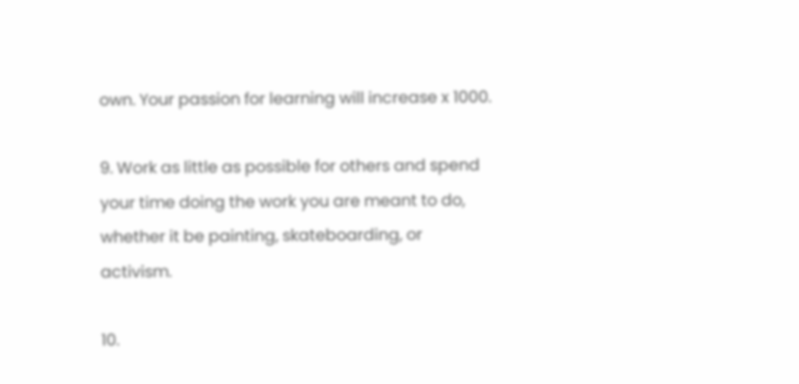own. Your passion for learning will increase x 1000.

9. Work as little as possible for others and spend your time doing the work you are meant to do, whether it be painting, skateboarding, or activism.

10.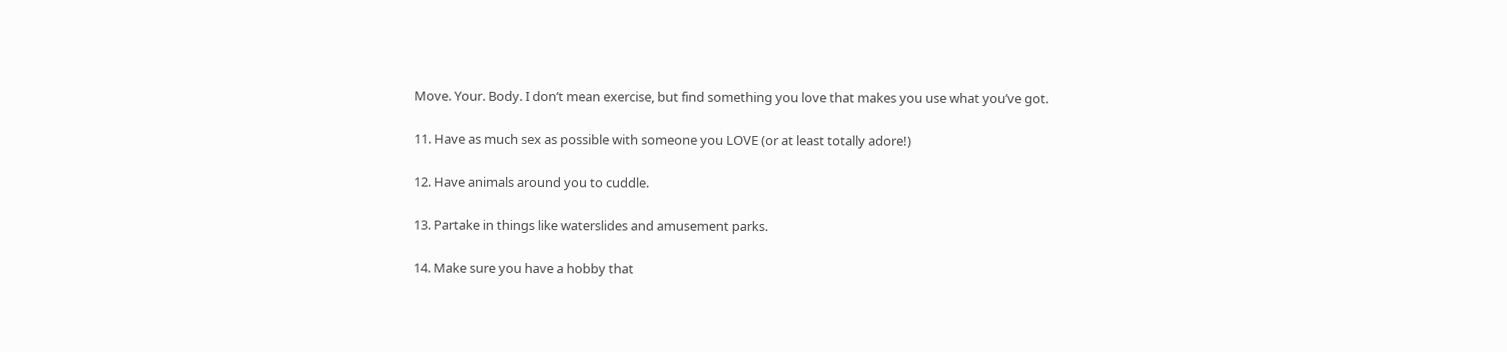Move. Your. Body. I don’t mean exercise, but find something you love that makes you use what you’ve got.

11. Have as much sex as possible with someone you LOVE (or at least totally adore!)

12. Have animals around you to cuddle.

13. Partake in things like waterslides and amusement parks.

14. Make sure you have a hobby that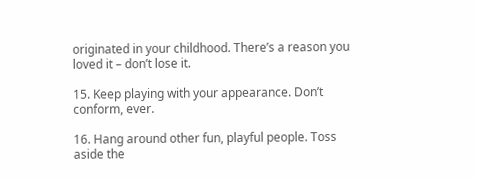originated in your childhood. There’s a reason you loved it – don’t lose it.

15. Keep playing with your appearance. Don’t conform, ever.

16. Hang around other fun, playful people. Toss aside the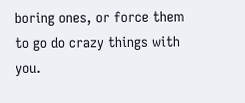boring ones, or force them to go do crazy things with you.